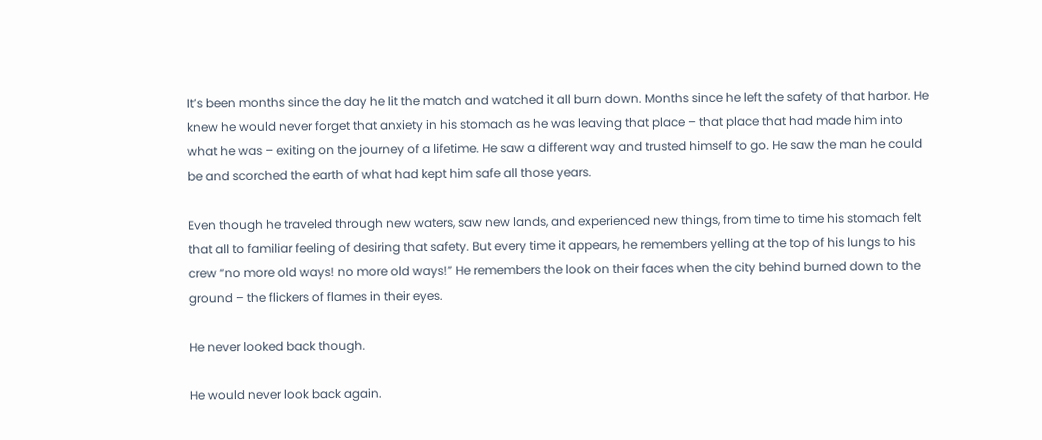It’s been months since the day he lit the match and watched it all burn down. Months since he left the safety of that harbor. He knew he would never forget that anxiety in his stomach as he was leaving that place – that place that had made him into what he was – exiting on the journey of a lifetime. He saw a different way and trusted himself to go. He saw the man he could be and scorched the earth of what had kept him safe all those years.

Even though he traveled through new waters, saw new lands, and experienced new things, from time to time his stomach felt that all to familiar feeling of desiring that safety. But every time it appears, he remembers yelling at the top of his lungs to his crew “no more old ways! no more old ways!” He remembers the look on their faces when the city behind burned down to the ground – the flickers of flames in their eyes.

He never looked back though.

He would never look back again.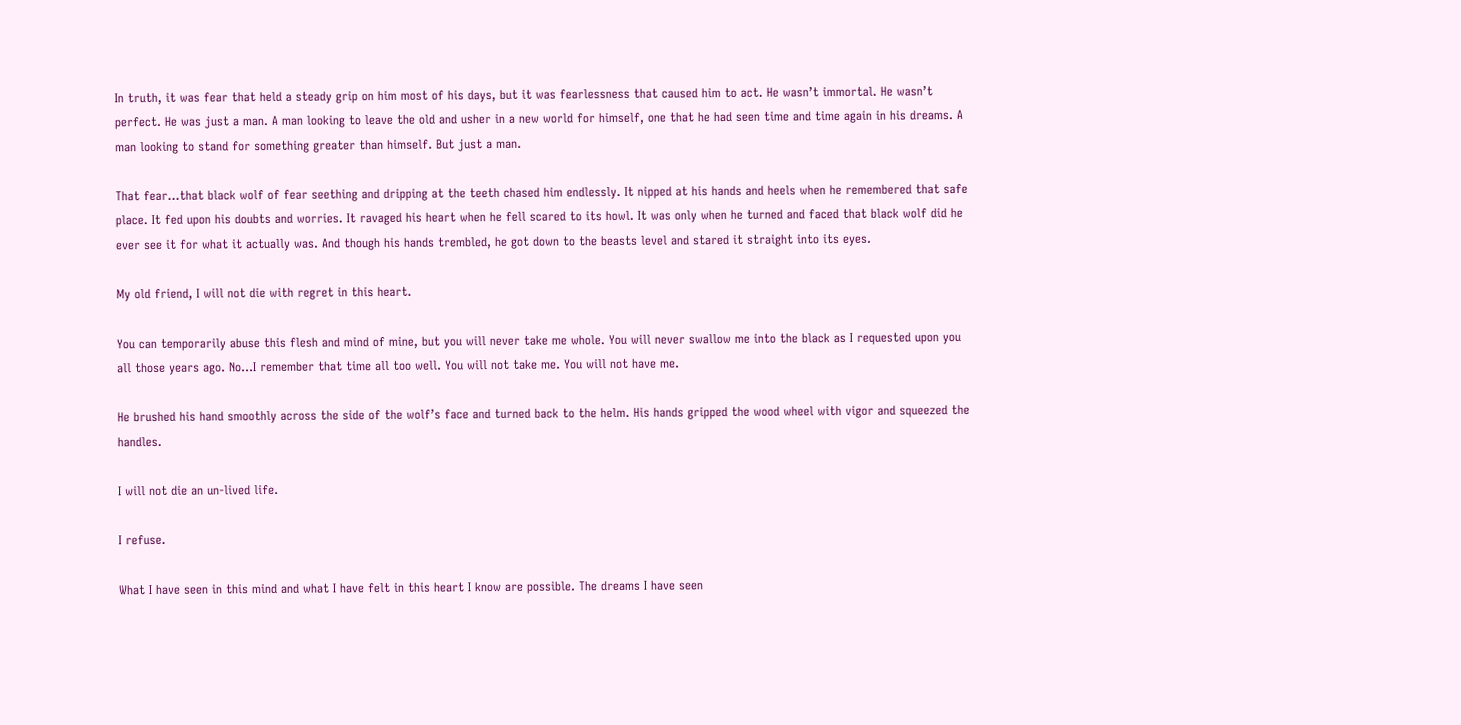In truth, it was fear that held a steady grip on him most of his days, but it was fearlessness that caused him to act. He wasn’t immortal. He wasn’t perfect. He was just a man. A man looking to leave the old and usher in a new world for himself, one that he had seen time and time again in his dreams. A man looking to stand for something greater than himself. But just a man.

That fear…that black wolf of fear seething and dripping at the teeth chased him endlessly. It nipped at his hands and heels when he remembered that safe place. It fed upon his doubts and worries. It ravaged his heart when he fell scared to its howl. It was only when he turned and faced that black wolf did he ever see it for what it actually was. And though his hands trembled, he got down to the beasts level and stared it straight into its eyes.

My old friend, I will not die with regret in this heart.

You can temporarily abuse this flesh and mind of mine, but you will never take me whole. You will never swallow me into the black as I requested upon you all those years ago. No…I remember that time all too well. You will not take me. You will not have me.

He brushed his hand smoothly across the side of the wolf’s face and turned back to the helm. His hands gripped the wood wheel with vigor and squeezed the handles.

I will not die an un-lived life.

I refuse.

What I have seen in this mind and what I have felt in this heart I know are possible. The dreams I have seen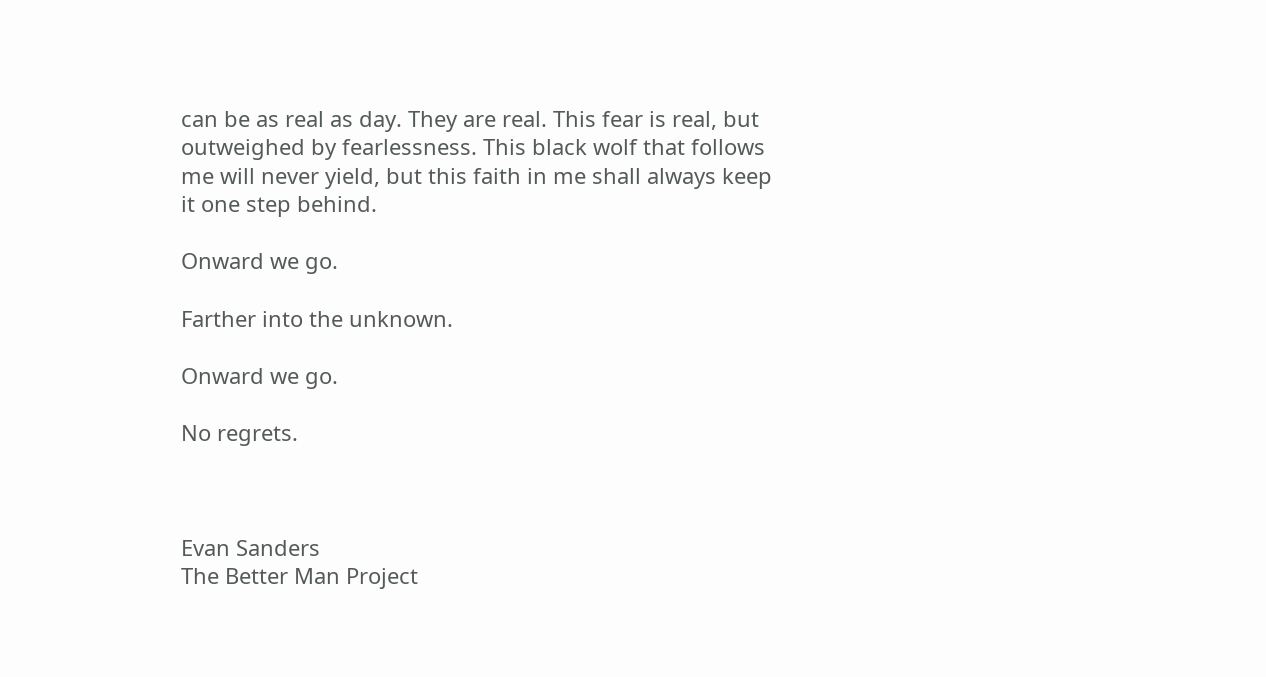can be as real as day. They are real. This fear is real, but outweighed by fearlessness. This black wolf that follows me will never yield, but this faith in me shall always keep it one step behind.

Onward we go.

Farther into the unknown.

Onward we go.

No regrets.



Evan Sanders
The Better Man Project